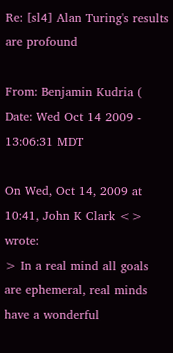Re: [sl4] Alan Turing's results are profound

From: Benjamin Kudria (
Date: Wed Oct 14 2009 - 13:06:31 MDT

On Wed, Oct 14, 2009 at 10:41, John K Clark <> wrote:
> In a real mind all goals are ephemeral, real minds have a wonderful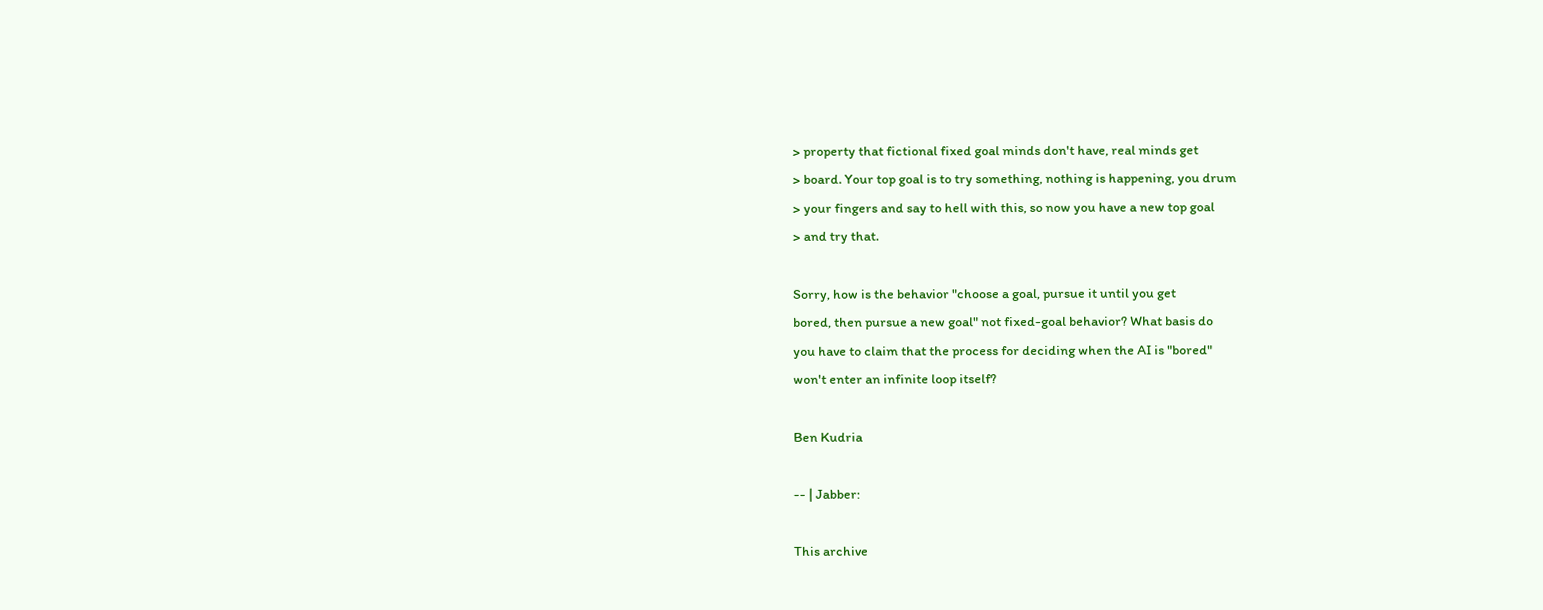> property that fictional fixed goal minds don't have, real minds get
> board. Your top goal is to try something, nothing is happening, you drum
> your fingers and say to hell with this, so now you have a new top goal
> and try that.

Sorry, how is the behavior "choose a goal, pursue it until you get
bored, then pursue a new goal" not fixed-goal behavior? What basis do
you have to claim that the process for deciding when the AI is "bored"
won't enter an infinite loop itself?

Ben Kudria

-- | Jabber:

This archive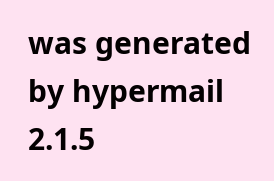was generated by hypermail 2.1.5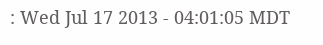: Wed Jul 17 2013 - 04:01:05 MDT